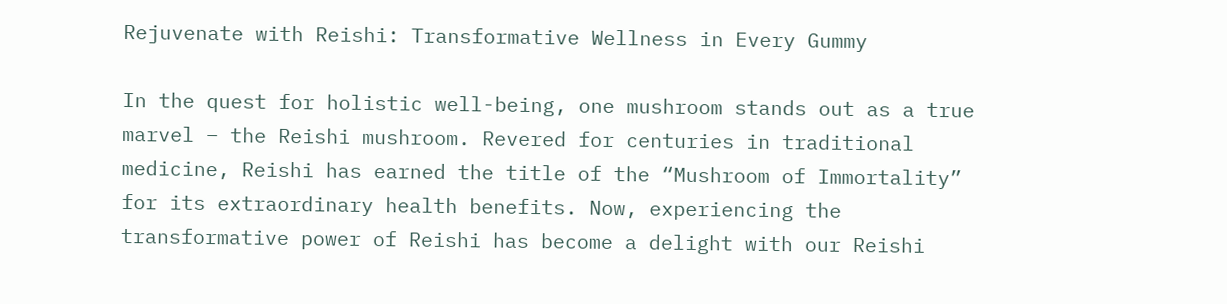Rejuvenate with Reishi: Transformative Wellness in Every Gummy

In the quest for holistic well-being, one mushroom stands out as a true marvel – the Reishi mushroom. Revered for centuries in traditional medicine, Reishi has earned the title of the “Mushroom of Immortality” for its extraordinary health benefits. Now, experiencing the transformative power of Reishi has become a delight with our Reishi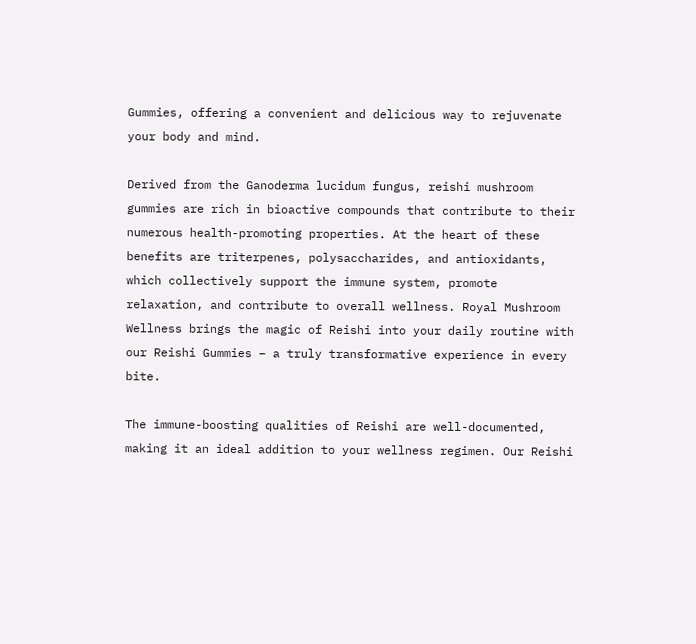Gummies, offering a convenient and delicious way to rejuvenate your body and mind.

Derived from the Ganoderma lucidum fungus, reishi mushroom gummies are rich in bioactive compounds that contribute to their numerous health-promoting properties. At the heart of these benefits are triterpenes, polysaccharides, and antioxidants, which collectively support the immune system, promote relaxation, and contribute to overall wellness. Royal Mushroom Wellness brings the magic of Reishi into your daily routine with our Reishi Gummies – a truly transformative experience in every bite.

The immune-boosting qualities of Reishi are well-documented, making it an ideal addition to your wellness regimen. Our Reishi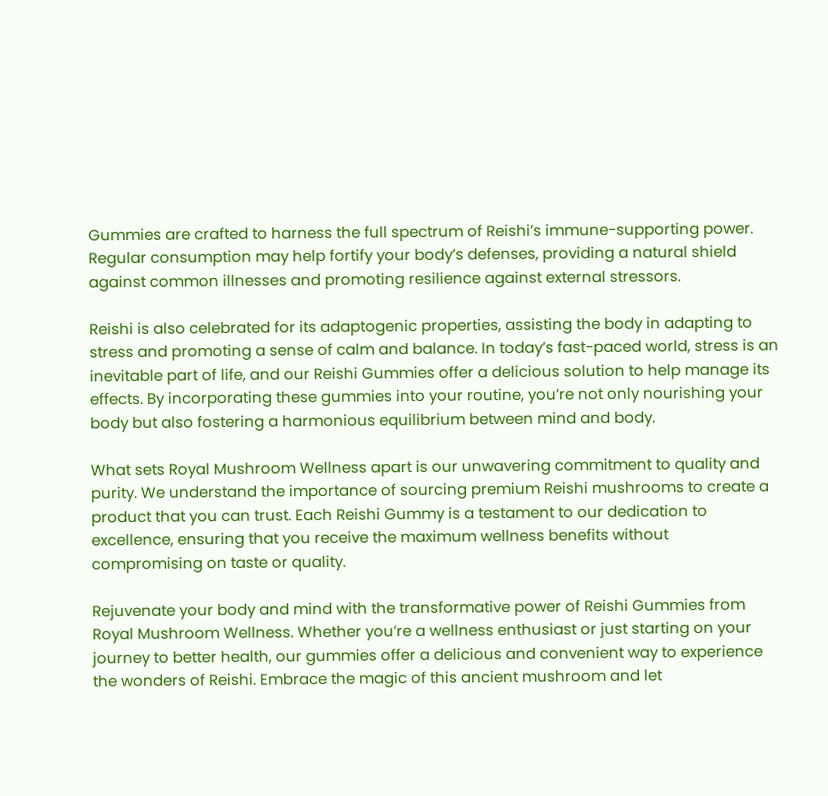Gummies are crafted to harness the full spectrum of Reishi’s immune-supporting power. Regular consumption may help fortify your body’s defenses, providing a natural shield against common illnesses and promoting resilience against external stressors.

Reishi is also celebrated for its adaptogenic properties, assisting the body in adapting to stress and promoting a sense of calm and balance. In today’s fast-paced world, stress is an inevitable part of life, and our Reishi Gummies offer a delicious solution to help manage its effects. By incorporating these gummies into your routine, you’re not only nourishing your body but also fostering a harmonious equilibrium between mind and body.

What sets Royal Mushroom Wellness apart is our unwavering commitment to quality and purity. We understand the importance of sourcing premium Reishi mushrooms to create a product that you can trust. Each Reishi Gummy is a testament to our dedication to excellence, ensuring that you receive the maximum wellness benefits without compromising on taste or quality.

Rejuvenate your body and mind with the transformative power of Reishi Gummies from Royal Mushroom Wellness. Whether you’re a wellness enthusiast or just starting on your journey to better health, our gummies offer a delicious and convenient way to experience the wonders of Reishi. Embrace the magic of this ancient mushroom and let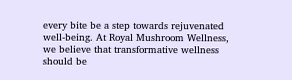every bite be a step towards rejuvenated well-being. At Royal Mushroom Wellness, we believe that transformative wellness should be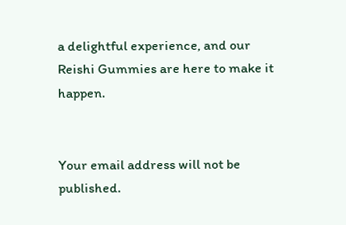a delightful experience, and our Reishi Gummies are here to make it happen.


Your email address will not be published.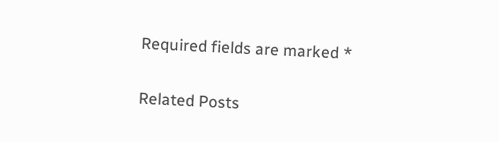Required fields are marked *

Related Posts